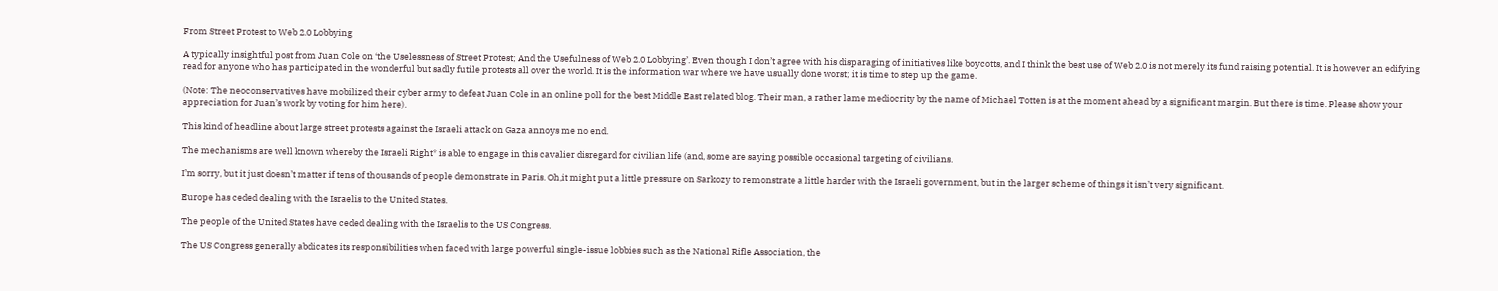From Street Protest to Web 2.0 Lobbying

A typically insightful post from Juan Cole on ‘the Uselessness of Street Protest; And the Usefulness of Web 2.0 Lobbying’. Even though I don’t agree with his disparaging of initiatives like boycotts, and I think the best use of Web 2.0 is not merely its fund raising potential. It is however an edifying read for anyone who has participated in the wonderful but sadly futile protests all over the world. It is the information war where we have usually done worst; it is time to step up the game.

(Note: The neoconservatives have mobilized their cyber army to defeat Juan Cole in an online poll for the best Middle East related blog. Their man, a rather lame mediocrity by the name of Michael Totten is at the moment ahead by a significant margin. But there is time. Please show your appreciation for Juan’s work by voting for him here).

This kind of headline about large street protests against the Israeli attack on Gaza annoys me no end.

The mechanisms are well known whereby the Israeli Right* is able to engage in this cavalier disregard for civilian life (and, some are saying possible occasional targeting of civilians.

I’m sorry, but it just doesn’t matter if tens of thousands of people demonstrate in Paris. Oh,it might put a little pressure on Sarkozy to remonstrate a little harder with the Israeli government, but in the larger scheme of things it isn’t very significant.

Europe has ceded dealing with the Israelis to the United States.

The people of the United States have ceded dealing with the Israelis to the US Congress.

The US Congress generally abdicates its responsibilities when faced with large powerful single-issue lobbies such as the National Rifle Association, the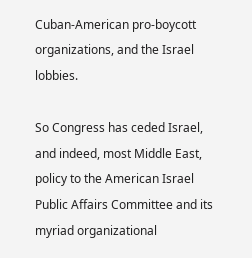Cuban-American pro-boycott organizations, and the Israel lobbies.

So Congress has ceded Israel, and indeed, most Middle East, policy to the American Israel Public Affairs Committee and its myriad organizational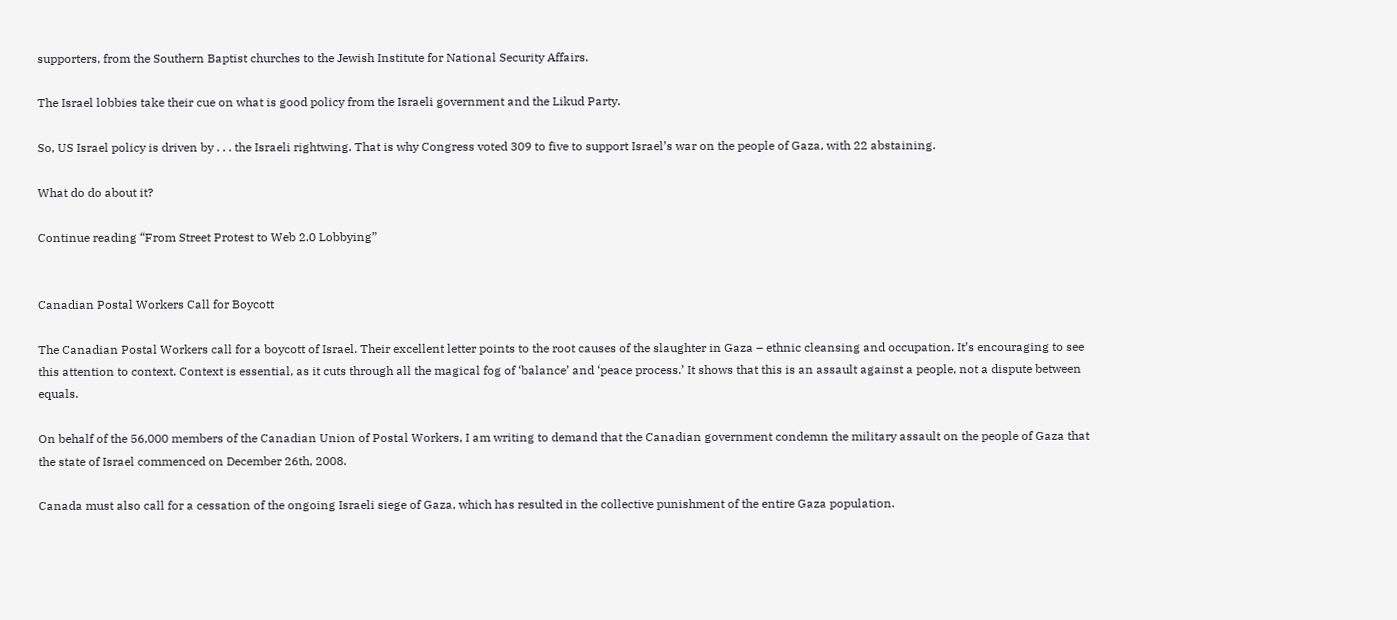supporters, from the Southern Baptist churches to the Jewish Institute for National Security Affairs.

The Israel lobbies take their cue on what is good policy from the Israeli government and the Likud Party.

So, US Israel policy is driven by . . . the Israeli rightwing. That is why Congress voted 309 to five to support Israel’s war on the people of Gaza, with 22 abstaining.

What do do about it?

Continue reading “From Street Protest to Web 2.0 Lobbying”


Canadian Postal Workers Call for Boycott

The Canadian Postal Workers call for a boycott of Israel. Their excellent letter points to the root causes of the slaughter in Gaza – ethnic cleansing and occupation. It’s encouraging to see this attention to context. Context is essential, as it cuts through all the magical fog of ‘balance’ and ‘peace process.’ It shows that this is an assault against a people, not a dispute between equals.

On behalf of the 56,000 members of the Canadian Union of Postal Workers, I am writing to demand that the Canadian government condemn the military assault on the people of Gaza that the state of Israel commenced on December 26th, 2008.

Canada must also call for a cessation of the ongoing Israeli siege of Gaza, which has resulted in the collective punishment of the entire Gaza population.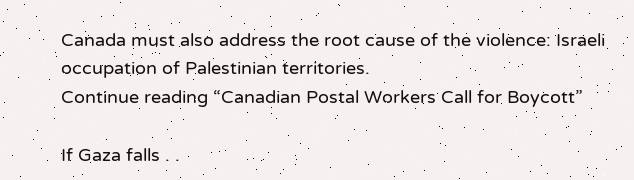Canada must also address the root cause of the violence: Israeli occupation of Palestinian territories.
Continue reading “Canadian Postal Workers Call for Boycott”

If Gaza falls . .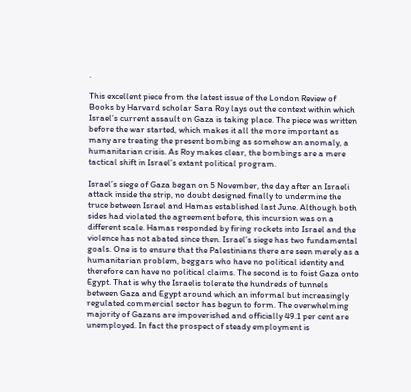.

This excellent piece from the latest issue of the London Review of Books by Harvard scholar Sara Roy lays out the context within which Israel’s current assault on Gaza is taking place. The piece was written before the war started, which makes it all the more important as many are treating the present bombing as somehow an anomaly, a humanitarian crisis. As Roy makes clear, the bombings are a mere tactical shift in Israel’s extant political program.

Israel’s siege of Gaza began on 5 November, the day after an Israeli attack inside the strip, no doubt designed finally to undermine the truce between Israel and Hamas established last June. Although both sides had violated the agreement before, this incursion was on a different scale. Hamas responded by firing rockets into Israel and the violence has not abated since then. Israel’s siege has two fundamental goals. One is to ensure that the Palestinians there are seen merely as a humanitarian problem, beggars who have no political identity and therefore can have no political claims. The second is to foist Gaza onto Egypt. That is why the Israelis tolerate the hundreds of tunnels between Gaza and Egypt around which an informal but increasingly regulated commercial sector has begun to form. The overwhelming majority of Gazans are impoverished and officially 49.1 per cent are unemployed. In fact the prospect of steady employment is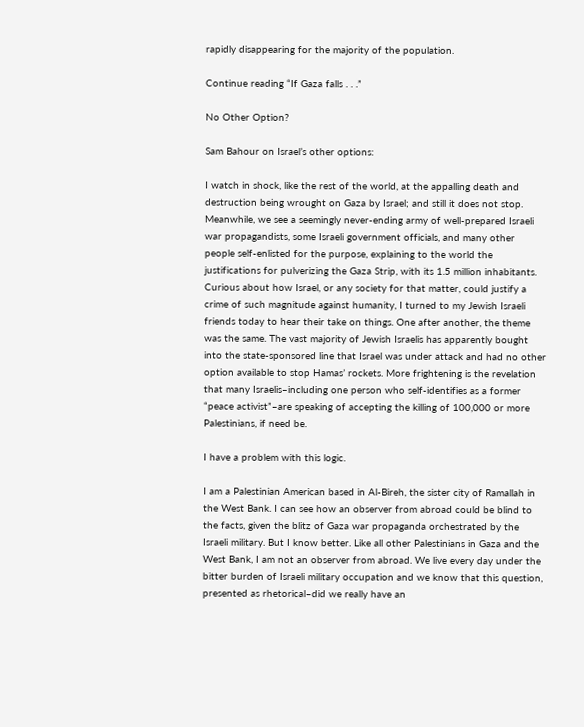rapidly disappearing for the majority of the population.

Continue reading “If Gaza falls . . .”

No Other Option?

Sam Bahour on Israel’s other options:

I watch in shock, like the rest of the world, at the appalling death and destruction being wrought on Gaza by Israel; and still it does not stop. Meanwhile, we see a seemingly never-ending army of well-prepared Israeli war propagandists, some Israeli government officials, and many other people self-enlisted for the purpose, explaining to the world the justifications for pulverizing the Gaza Strip, with its 1.5 million inhabitants. Curious about how Israel, or any society for that matter, could justify a crime of such magnitude against humanity, I turned to my Jewish Israeli friends today to hear their take on things. One after another, the theme was the same. The vast majority of Jewish Israelis has apparently bought into the state-sponsored line that Israel was under attack and had no other option available to stop Hamas’ rockets. More frightening is the revelation that many Israelis–including one person who self-identifies as a former “peace activist”–are speaking of accepting the killing of 100,000 or more Palestinians, if need be.

I have a problem with this logic.

I am a Palestinian American based in Al-Bireh, the sister city of Ramallah in the West Bank. I can see how an observer from abroad could be blind to the facts, given the blitz of Gaza war propaganda orchestrated by the Israeli military. But I know better. Like all other Palestinians in Gaza and the West Bank, I am not an observer from abroad. We live every day under the bitter burden of Israeli military occupation and we know that this question, presented as rhetorical–did we really have an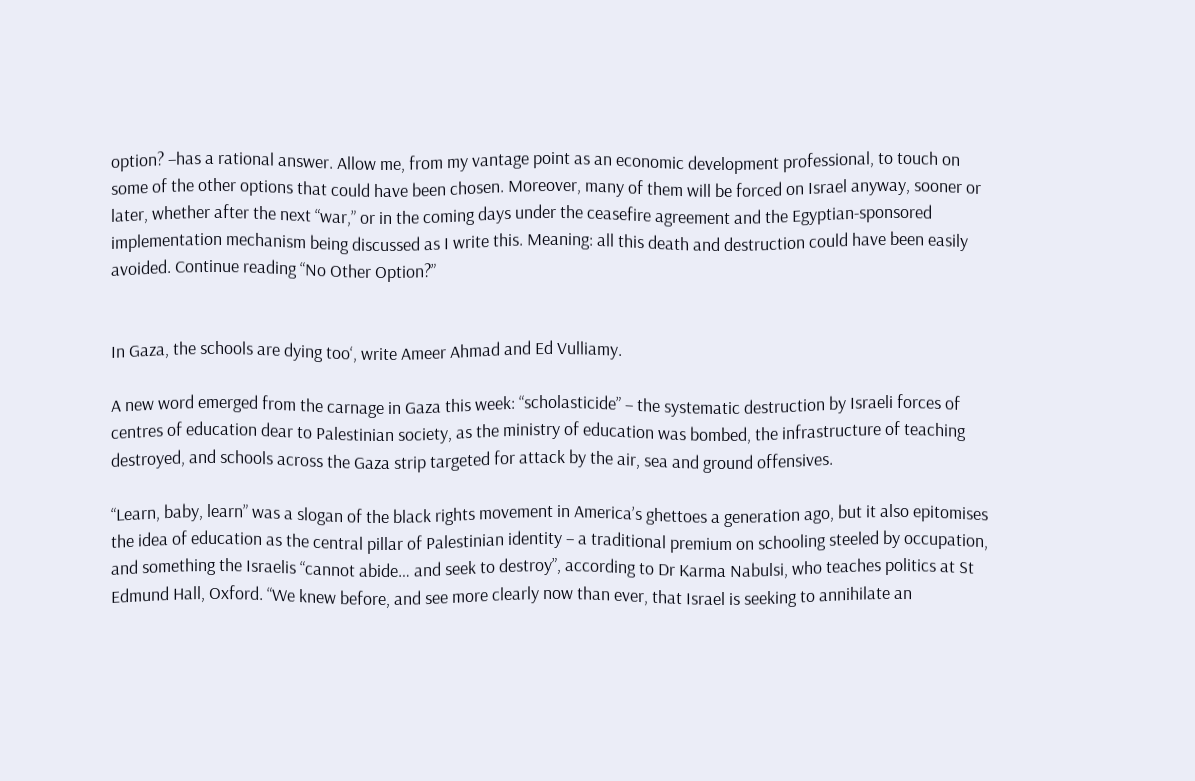option? –has a rational answer. Allow me, from my vantage point as an economic development professional, to touch on some of the other options that could have been chosen. Moreover, many of them will be forced on Israel anyway, sooner or later, whether after the next “war,” or in the coming days under the ceasefire agreement and the Egyptian-sponsored implementation mechanism being discussed as I write this. Meaning: all this death and destruction could have been easily avoided. Continue reading “No Other Option?”


In Gaza, the schools are dying too‘, write Ameer Ahmad and Ed Vulliamy.

A new word emerged from the carnage in Gaza this week: “scholasticide” – the systematic destruction by Israeli forces of centres of education dear to Palestinian society, as the ministry of education was bombed, the infrastructure of teaching destroyed, and schools across the Gaza strip targeted for attack by the air, sea and ground offensives.

“Learn, baby, learn” was a slogan of the black rights movement in America’s ghettoes a generation ago, but it also epitomises the idea of education as the central pillar of Palestinian identity – a traditional premium on schooling steeled by occupation, and something the Israelis “cannot abide… and seek to destroy”, according to Dr Karma Nabulsi, who teaches politics at St Edmund Hall, Oxford. “We knew before, and see more clearly now than ever, that Israel is seeking to annihilate an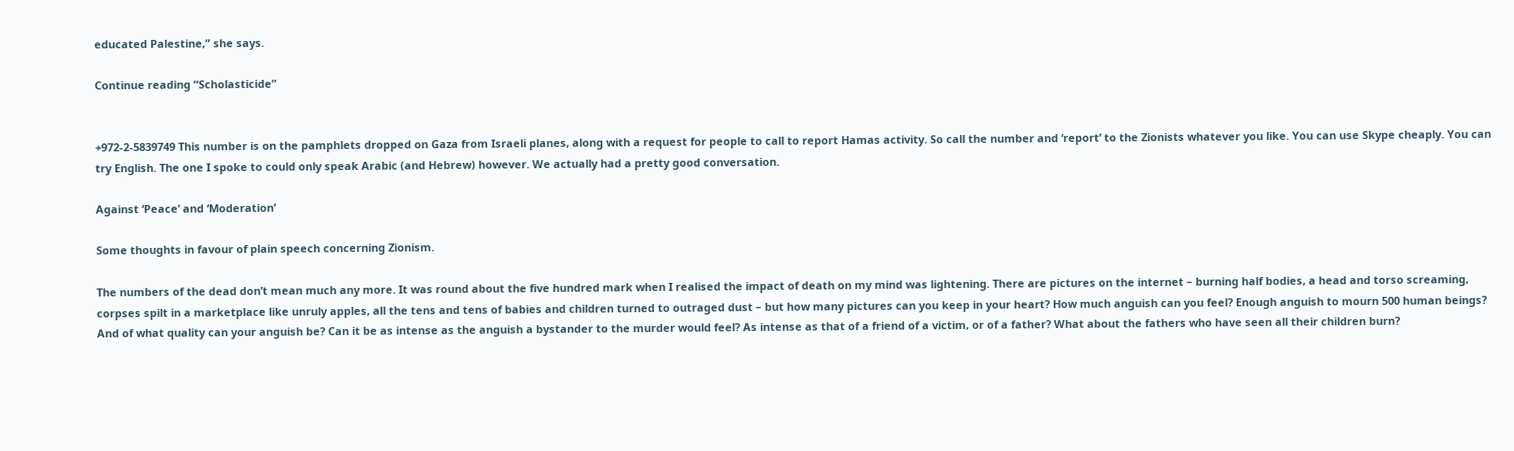educated Palestine,” she says.

Continue reading “Scholasticide”


+972-2-5839749 This number is on the pamphlets dropped on Gaza from Israeli planes, along with a request for people to call to report Hamas activity. So call the number and ‘report’ to the Zionists whatever you like. You can use Skype cheaply. You can try English. The one I spoke to could only speak Arabic (and Hebrew) however. We actually had a pretty good conversation.

Against ‘Peace’ and ‘Moderation’

Some thoughts in favour of plain speech concerning Zionism.

The numbers of the dead don’t mean much any more. It was round about the five hundred mark when I realised the impact of death on my mind was lightening. There are pictures on the internet – burning half bodies, a head and torso screaming, corpses spilt in a marketplace like unruly apples, all the tens and tens of babies and children turned to outraged dust – but how many pictures can you keep in your heart? How much anguish can you feel? Enough anguish to mourn 500 human beings? And of what quality can your anguish be? Can it be as intense as the anguish a bystander to the murder would feel? As intense as that of a friend of a victim, or of a father? What about the fathers who have seen all their children burn?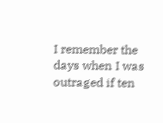I remember the days when I was outraged if ten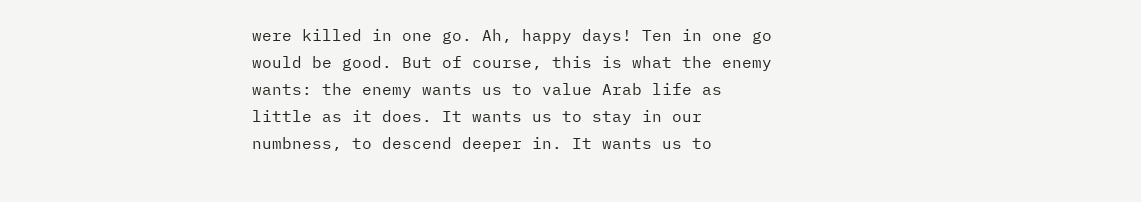were killed in one go. Ah, happy days! Ten in one go would be good. But of course, this is what the enemy wants: the enemy wants us to value Arab life as little as it does. It wants us to stay in our numbness, to descend deeper in. It wants us to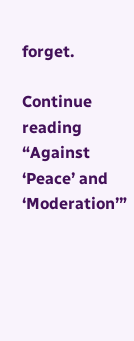forget.

Continue reading “Against ‘Peace’ and ‘Moderation’”